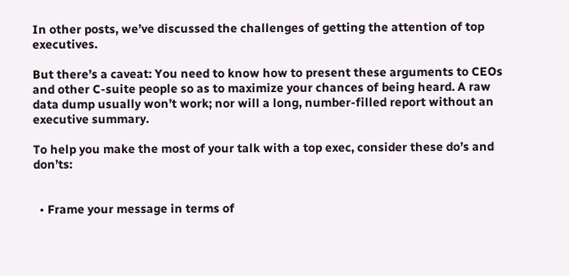In other posts, we’ve discussed the challenges of getting the attention of top executives.

But there’s a caveat: You need to know how to present these arguments to CEOs and other C-suite people so as to maximize your chances of being heard. A raw data dump usually won’t work; nor will a long, number-filled report without an executive summary.

To help you make the most of your talk with a top exec, consider these do’s and don’ts:


  • Frame your message in terms of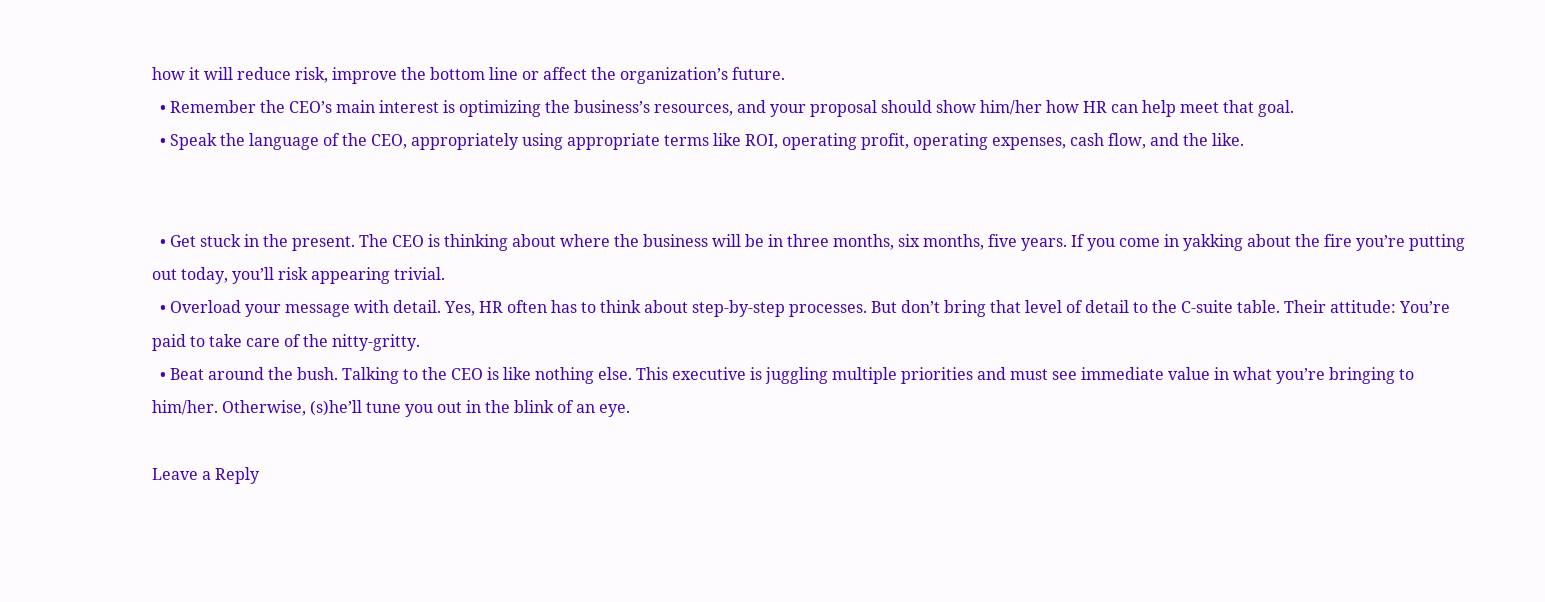how it will reduce risk, improve the bottom line or affect the organization’s future.
  • Remember the CEO’s main interest is optimizing the business’s resources, and your proposal should show him/her how HR can help meet that goal.
  • Speak the language of the CEO, appropriately using appropriate terms like ROI, operating profit, operating expenses, cash flow, and the like.


  • Get stuck in the present. The CEO is thinking about where the business will be in three months, six months, five years. If you come in yakking about the fire you’re putting out today, you’ll risk appearing trivial.
  • Overload your message with detail. Yes, HR often has to think about step-by-step processes. But don’t bring that level of detail to the C-suite table. Their attitude: You’re paid to take care of the nitty-gritty.
  • Beat around the bush. Talking to the CEO is like nothing else. This executive is juggling multiple priorities and must see immediate value in what you’re bringing to him/her. Otherwise, (s)he’ll tune you out in the blink of an eye.

Leave a Reply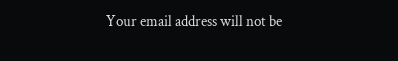Your email address will not be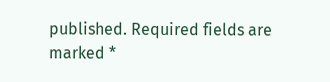published. Required fields are marked *